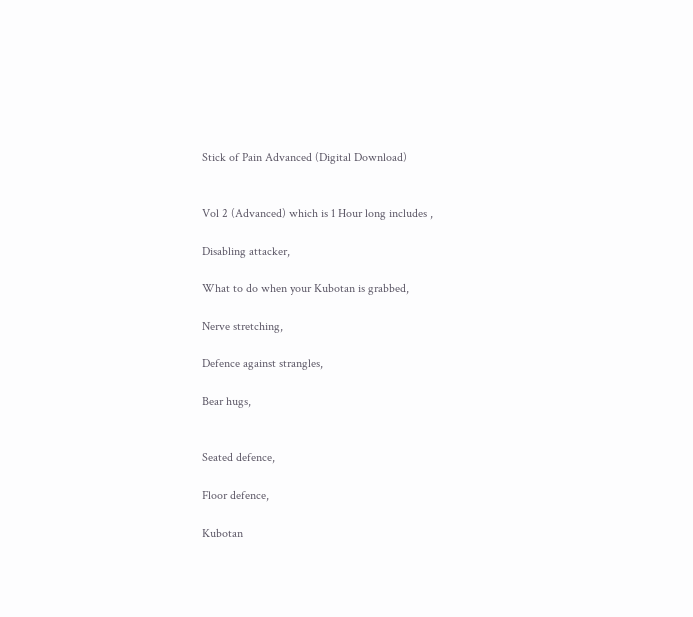Stick of Pain Advanced (Digital Download)


Vol 2 (Advanced) which is 1 Hour long includes ,

Disabling attacker,

What to do when your Kubotan is grabbed,

Nerve stretching,

Defence against strangles,

Bear hugs,


Seated defence,

Floor defence,

Kubotan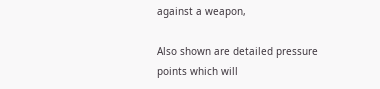against a weapon,

Also shown are detailed pressure points which will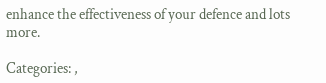enhance the effectiveness of your defence and lots more.

Categories: ,